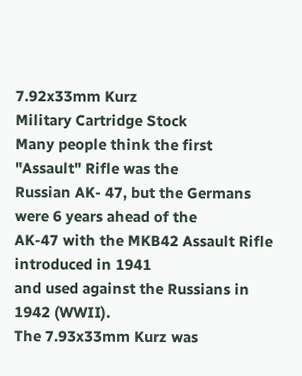7.92x33mm Kurz
Military Cartridge Stock
Many people think the first "Assault" Rifle was the
Russian AK- 47, but the Germans were 6 years ahead of the
AK-47 with the MKB42 Assault Rifle introduced in 1941
and used against the Russians in 1942 (WWII).
The 7.93x33mm Kurz was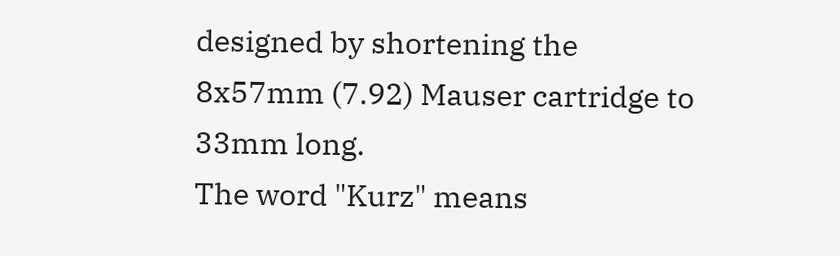designed by shortening the
8x57mm (7.92) Mauser cartridge to 33mm long.
The word "Kurz" means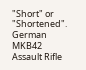"Short" or "Shortened".
German MKB42
Assault Rifle